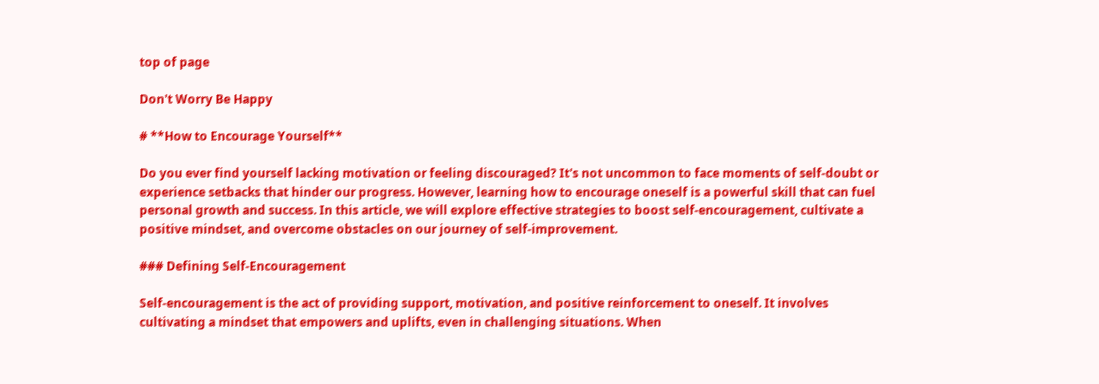top of page

Don't Worry Be Happy

# **How to Encourage Yourself**

Do you ever find yourself lacking motivation or feeling discouraged? It's not uncommon to face moments of self-doubt or experience setbacks that hinder our progress. However, learning how to encourage oneself is a powerful skill that can fuel personal growth and success. In this article, we will explore effective strategies to boost self-encouragement, cultivate a positive mindset, and overcome obstacles on our journey of self-improvement.

### Defining Self-Encouragement

Self-encouragement is the act of providing support, motivation, and positive reinforcement to oneself. It involves cultivating a mindset that empowers and uplifts, even in challenging situations. When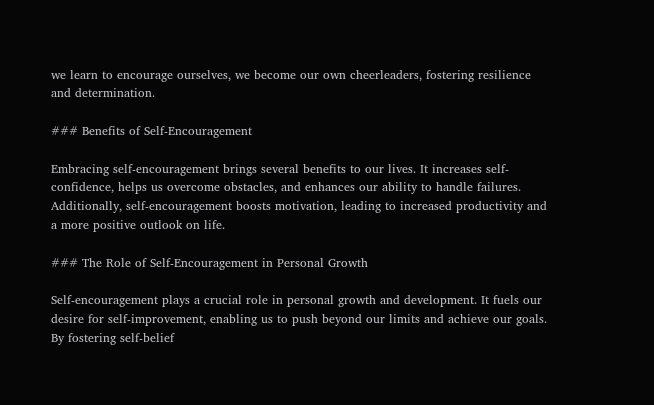we learn to encourage ourselves, we become our own cheerleaders, fostering resilience and determination.

### Benefits of Self-Encouragement

Embracing self-encouragement brings several benefits to our lives. It increases self-confidence, helps us overcome obstacles, and enhances our ability to handle failures. Additionally, self-encouragement boosts motivation, leading to increased productivity and a more positive outlook on life.

### The Role of Self-Encouragement in Personal Growth

Self-encouragement plays a crucial role in personal growth and development. It fuels our desire for self-improvement, enabling us to push beyond our limits and achieve our goals. By fostering self-belief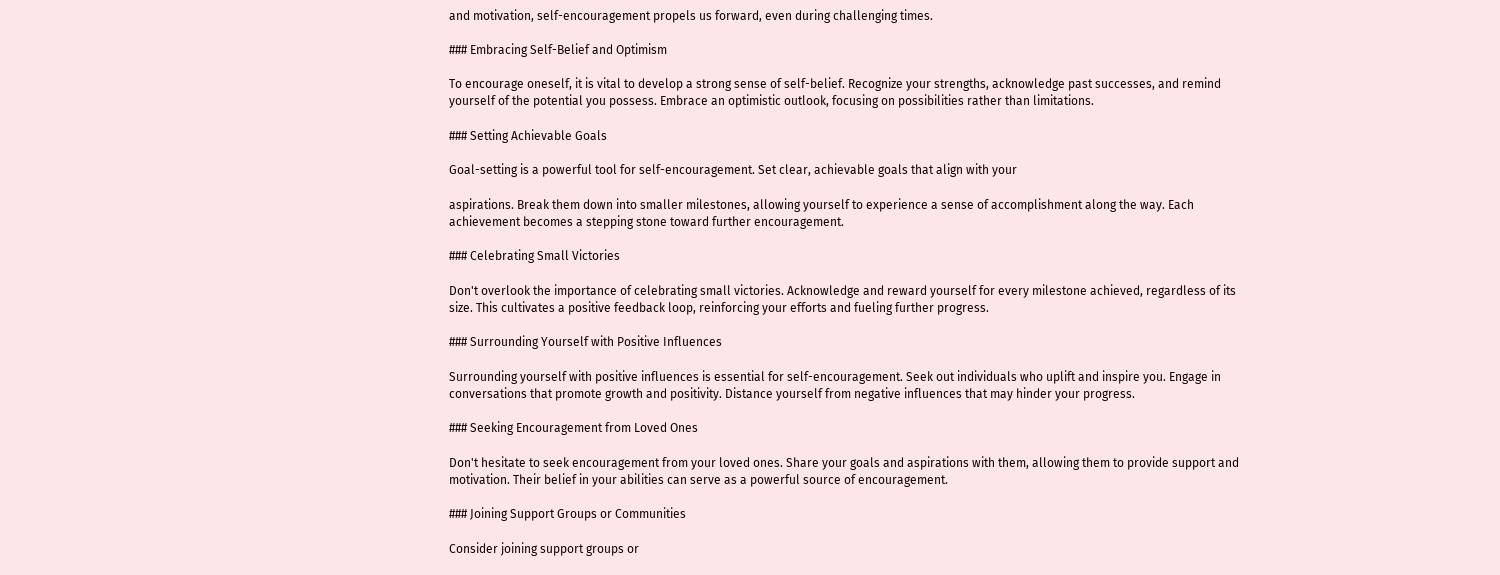and motivation, self-encouragement propels us forward, even during challenging times.

### Embracing Self-Belief and Optimism

To encourage oneself, it is vital to develop a strong sense of self-belief. Recognize your strengths, acknowledge past successes, and remind yourself of the potential you possess. Embrace an optimistic outlook, focusing on possibilities rather than limitations.

### Setting Achievable Goals

Goal-setting is a powerful tool for self-encouragement. Set clear, achievable goals that align with your

aspirations. Break them down into smaller milestones, allowing yourself to experience a sense of accomplishment along the way. Each achievement becomes a stepping stone toward further encouragement.

### Celebrating Small Victories

Don't overlook the importance of celebrating small victories. Acknowledge and reward yourself for every milestone achieved, regardless of its size. This cultivates a positive feedback loop, reinforcing your efforts and fueling further progress.

### Surrounding Yourself with Positive Influences

Surrounding yourself with positive influences is essential for self-encouragement. Seek out individuals who uplift and inspire you. Engage in conversations that promote growth and positivity. Distance yourself from negative influences that may hinder your progress.

### Seeking Encouragement from Loved Ones

Don't hesitate to seek encouragement from your loved ones. Share your goals and aspirations with them, allowing them to provide support and motivation. Their belief in your abilities can serve as a powerful source of encouragement.

### Joining Support Groups or Communities

Consider joining support groups or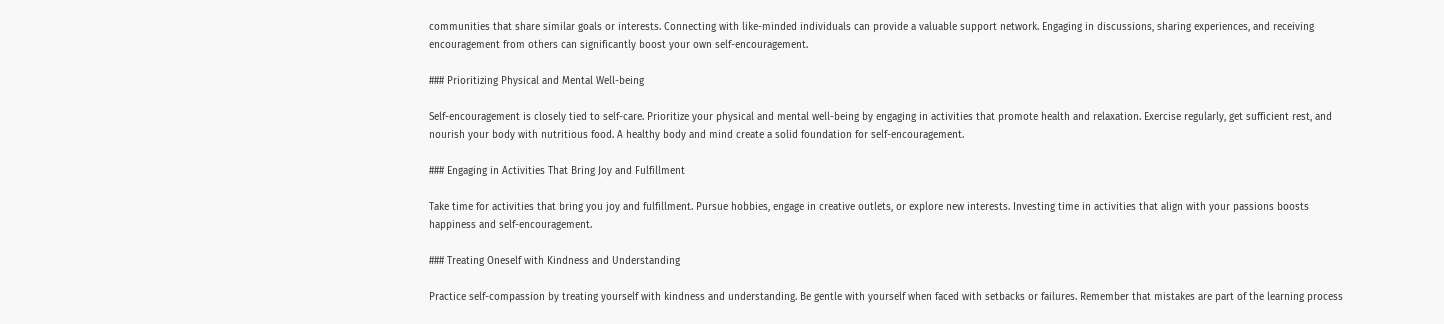communities that share similar goals or interests. Connecting with like-minded individuals can provide a valuable support network. Engaging in discussions, sharing experiences, and receiving encouragement from others can significantly boost your own self-encouragement.

### Prioritizing Physical and Mental Well-being

Self-encouragement is closely tied to self-care. Prioritize your physical and mental well-being by engaging in activities that promote health and relaxation. Exercise regularly, get sufficient rest, and nourish your body with nutritious food. A healthy body and mind create a solid foundation for self-encouragement.

### Engaging in Activities That Bring Joy and Fulfillment

Take time for activities that bring you joy and fulfillment. Pursue hobbies, engage in creative outlets, or explore new interests. Investing time in activities that align with your passions boosts happiness and self-encouragement.

### Treating Oneself with Kindness and Understanding

Practice self-compassion by treating yourself with kindness and understanding. Be gentle with yourself when faced with setbacks or failures. Remember that mistakes are part of the learning process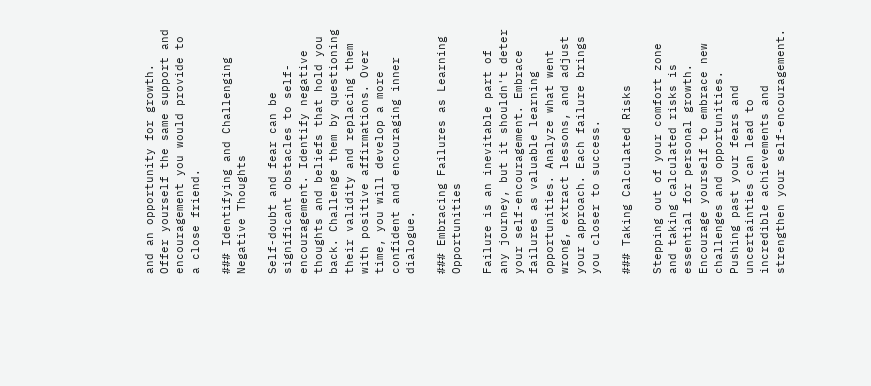and an opportunity for growth. Offer yourself the same support and encouragement you would provide to a close friend.

### Identifying and Challenging Negative Thoughts

Self-doubt and fear can be significant obstacles to self-encouragement. Identify negative thoughts and beliefs that hold you back. Challenge them by questioning their validity and replacing them with positive affirmations. Over time, you will develop a more confident and encouraging inner dialogue.

### Embracing Failures as Learning Opportunities

Failure is an inevitable part of any journey, but it shouldn't deter your self-encouragement. Embrace failures as valuable learning opportunities. Analyze what went wrong, extract lessons, and adjust your approach. Each failure brings you closer to success.

### Taking Calculated Risks

Stepping out of your comfort zone and taking calculated risks is essential for personal growth. Encourage yourself to embrace new challenges and opportunities. Pushing past your fears and uncertainties can lead to incredible achievements and strengthen your self-encouragement.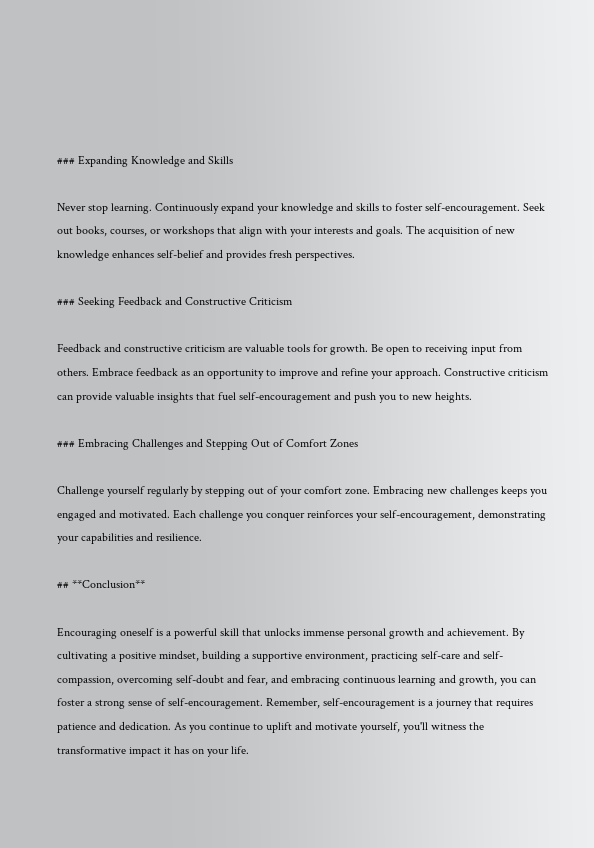### Expanding Knowledge and Skills

Never stop learning. Continuously expand your knowledge and skills to foster self-encouragement. Seek out books, courses, or workshops that align with your interests and goals. The acquisition of new knowledge enhances self-belief and provides fresh perspectives.

### Seeking Feedback and Constructive Criticism

Feedback and constructive criticism are valuable tools for growth. Be open to receiving input from others. Embrace feedback as an opportunity to improve and refine your approach. Constructive criticism can provide valuable insights that fuel self-encouragement and push you to new heights.

### Embracing Challenges and Stepping Out of Comfort Zones

Challenge yourself regularly by stepping out of your comfort zone. Embracing new challenges keeps you engaged and motivated. Each challenge you conquer reinforces your self-encouragement, demonstrating your capabilities and resilience.

## **Conclusion**

Encouraging oneself is a powerful skill that unlocks immense personal growth and achievement. By cultivating a positive mindset, building a supportive environment, practicing self-care and self-compassion, overcoming self-doubt and fear, and embracing continuous learning and growth, you can foster a strong sense of self-encouragement. Remember, self-encouragement is a journey that requires patience and dedication. As you continue to uplift and motivate yourself, you'll witness the transformative impact it has on your life.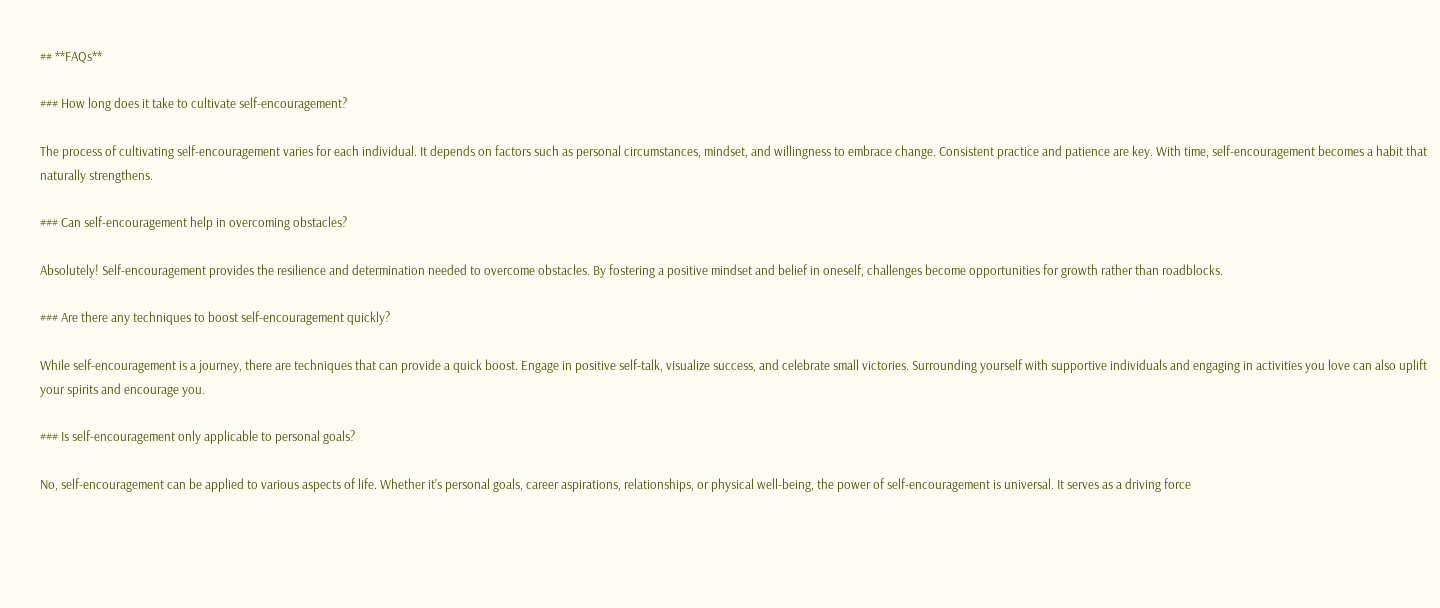## **FAQs**

### How long does it take to cultivate self-encouragement?

The process of cultivating self-encouragement varies for each individual. It depends on factors such as personal circumstances, mindset, and willingness to embrace change. Consistent practice and patience are key. With time, self-encouragement becomes a habit that naturally strengthens.

### Can self-encouragement help in overcoming obstacles?

Absolutely! Self-encouragement provides the resilience and determination needed to overcome obstacles. By fostering a positive mindset and belief in oneself, challenges become opportunities for growth rather than roadblocks.

### Are there any techniques to boost self-encouragement quickly?

While self-encouragement is a journey, there are techniques that can provide a quick boost. Engage in positive self-talk, visualize success, and celebrate small victories. Surrounding yourself with supportive individuals and engaging in activities you love can also uplift your spirits and encourage you.

### Is self-encouragement only applicable to personal goals?

No, self-encouragement can be applied to various aspects of life. Whether it's personal goals, career aspirations, relationships, or physical well-being, the power of self-encouragement is universal. It serves as a driving force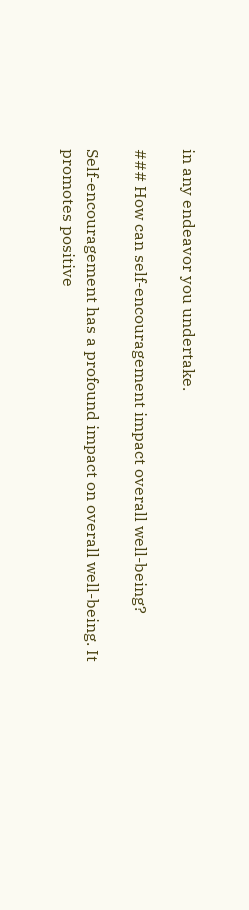in any endeavor you undertake.

### How can self-encouragement impact overall well-being?

Self-encouragement has a profound impact on overall well-being. It promotes positive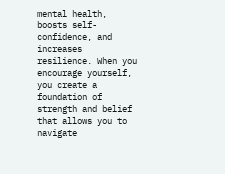mental health, boosts self-confidence, and increases resilience. When you encourage yourself, you create a foundation of strength and belief that allows you to navigate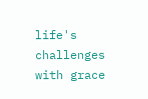life's challenges with grace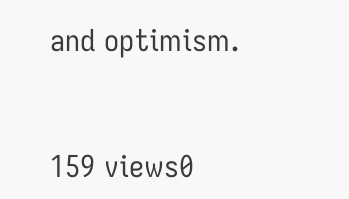and optimism.


159 views0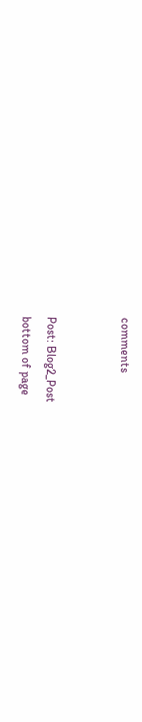comments


Post: Blog2_Post
bottom of page